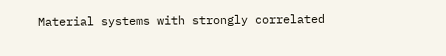Material systems with strongly correlated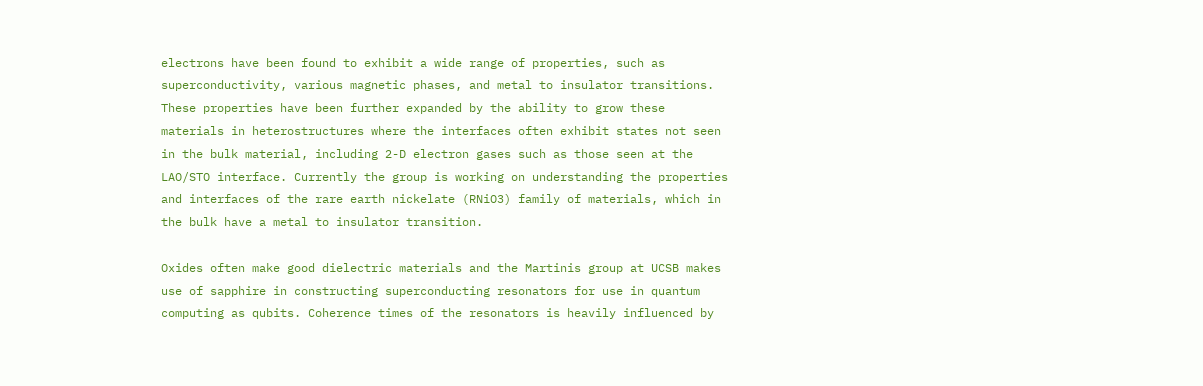electrons have been found to exhibit a wide range of properties, such as superconductivity, various magnetic phases, and metal to insulator transitions. These properties have been further expanded by the ability to grow these materials in heterostructures where the interfaces often exhibit states not seen in the bulk material, including 2-D electron gases such as those seen at the LAO/STO interface. Currently the group is working on understanding the properties and interfaces of the rare earth nickelate (RNiO3) family of materials, which in the bulk have a metal to insulator transition.

Oxides often make good dielectric materials and the Martinis group at UCSB makes use of sapphire in constructing superconducting resonators for use in quantum computing as qubits. Coherence times of the resonators is heavily influenced by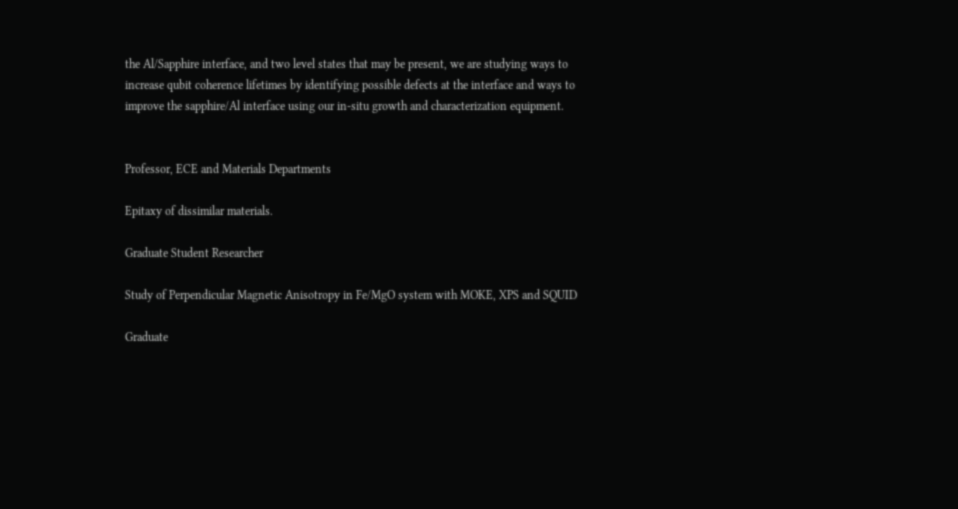the Al/Sapphire interface, and two level states that may be present, we are studying ways to increase qubit coherence lifetimes by identifying possible defects at the interface and ways to improve the sapphire/Al interface using our in-situ growth and characterization equipment.


Professor, ECE and Materials Departments

Epitaxy of dissimilar materials.

Graduate Student Researcher

Study of Perpendicular Magnetic Anisotropy in Fe/MgO system with MOKE, XPS and SQUID

Graduate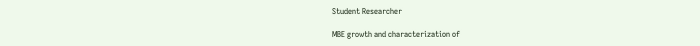Student Researcher

MBE growth and characterization of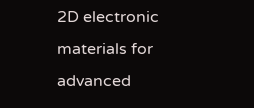2D electronic materials for advanced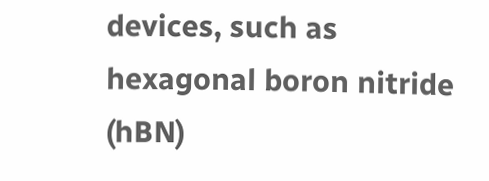devices, such as hexagonal boron nitride (hBN)